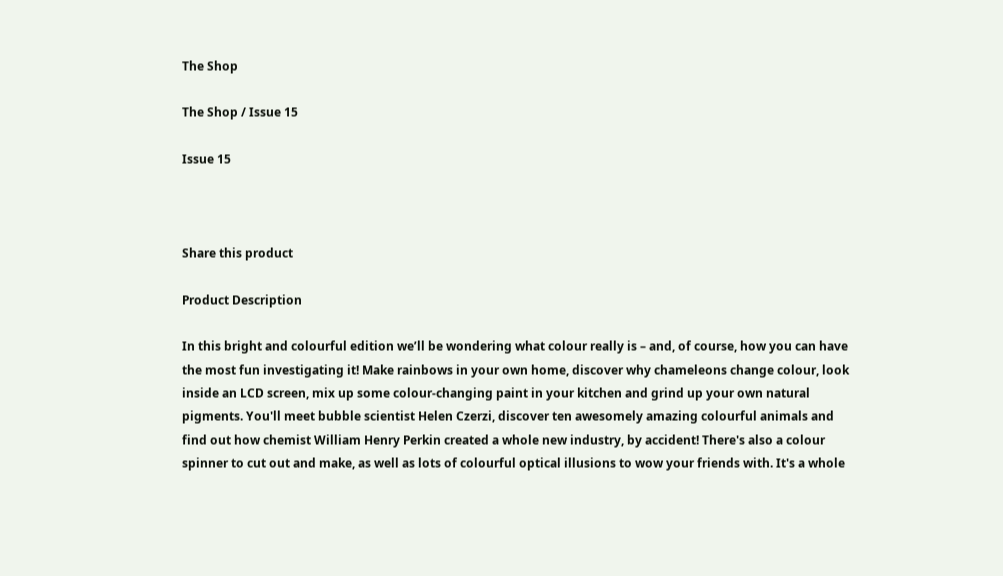The Shop

The Shop / Issue 15

Issue 15



Share this product

Product Description

In this bright and colourful edition we’ll be wondering what colour really is – and, of course, how you can have the most fun investigating it! Make rainbows in your own home, discover why chameleons change colour, look inside an LCD screen, mix up some colour-changing paint in your kitchen and grind up your own natural pigments. You'll meet bubble scientist Helen Czerzi, discover ten awesomely amazing colourful animals and find out how chemist William Henry Perkin created a whole new industry, by accident! There's also a colour spinner to cut out and make, as well as lots of colourful optical illusions to wow your friends with. It's a whole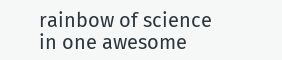rainbow of science in one awesome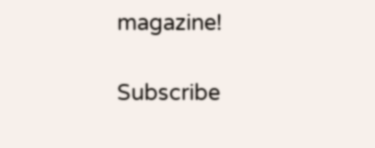magazine!

Subscribe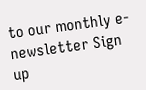to our monthly e-newsletter Sign up